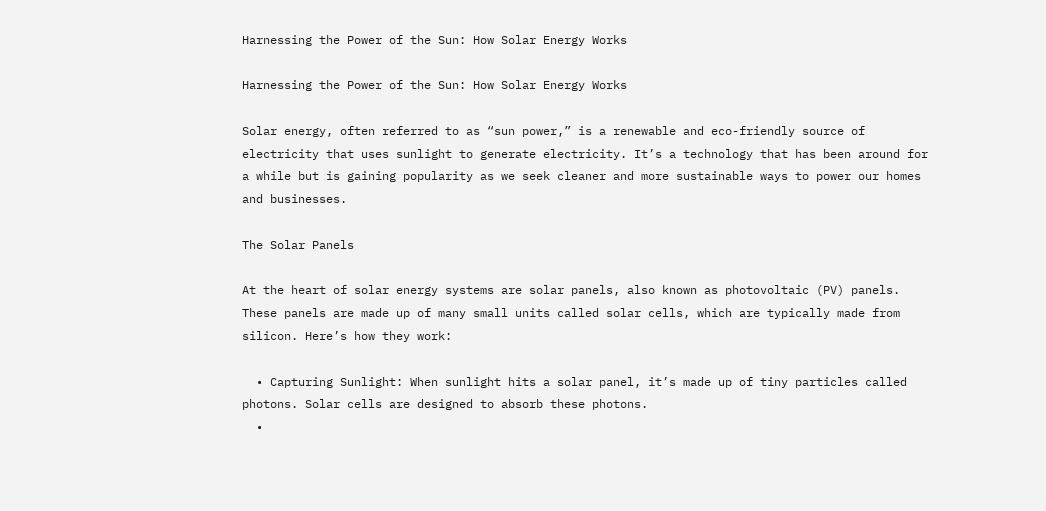Harnessing the Power of the Sun: How Solar Energy Works

Harnessing the Power of the Sun: How Solar Energy Works

Solar energy, often referred to as “sun power,” is a renewable and eco-friendly source of electricity that uses sunlight to generate electricity. It’s a technology that has been around for a while but is gaining popularity as we seek cleaner and more sustainable ways to power our homes and businesses.

The Solar Panels

At the heart of solar energy systems are solar panels, also known as photovoltaic (PV) panels. These panels are made up of many small units called solar cells, which are typically made from silicon. Here’s how they work:

  • Capturing Sunlight: When sunlight hits a solar panel, it’s made up of tiny particles called photons. Solar cells are designed to absorb these photons.
  •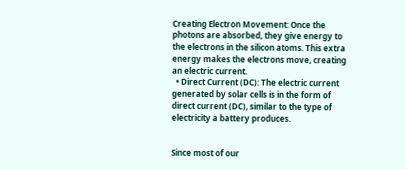Creating Electron Movement: Once the photons are absorbed, they give energy to the electrons in the silicon atoms. This extra energy makes the electrons move, creating an electric current.
  • Direct Current (DC): The electric current generated by solar cells is in the form of direct current (DC), similar to the type of electricity a battery produces.


Since most of our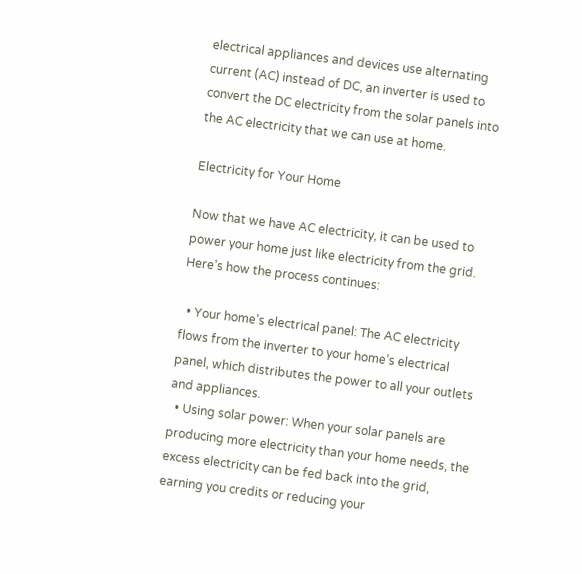electrical appliances and devices use alternating current (AC) instead of DC, an inverter is used to convert the DC electricity from the solar panels into the AC electricity that we can use at home.

Electricity for Your Home

Now that we have AC electricity, it can be used to power your home just like electricity from the grid. Here’s how the process continues:

  • Your home’s electrical panel: The AC electricity flows from the inverter to your home’s electrical panel, which distributes the power to all your outlets and appliances.
  • Using solar power: When your solar panels are producing more electricity than your home needs, the excess electricity can be fed back into the grid, earning you credits or reducing your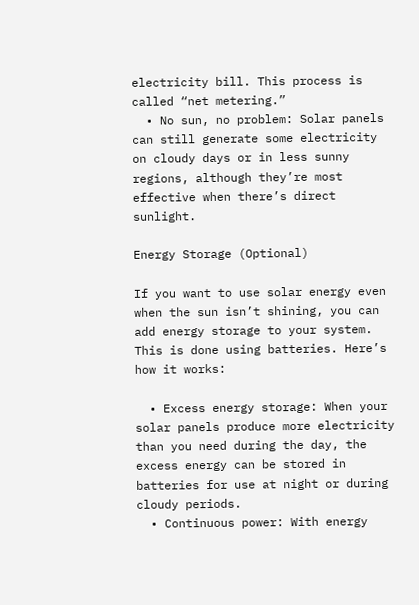electricity bill. This process is called “net metering.”
  • No sun, no problem: Solar panels can still generate some electricity on cloudy days or in less sunny regions, although they’re most effective when there’s direct sunlight.

Energy Storage (Optional)

If you want to use solar energy even when the sun isn’t shining, you can add energy storage to your system. This is done using batteries. Here’s how it works:

  • Excess energy storage: When your solar panels produce more electricity than you need during the day, the excess energy can be stored in batteries for use at night or during cloudy periods.
  • Continuous power: With energy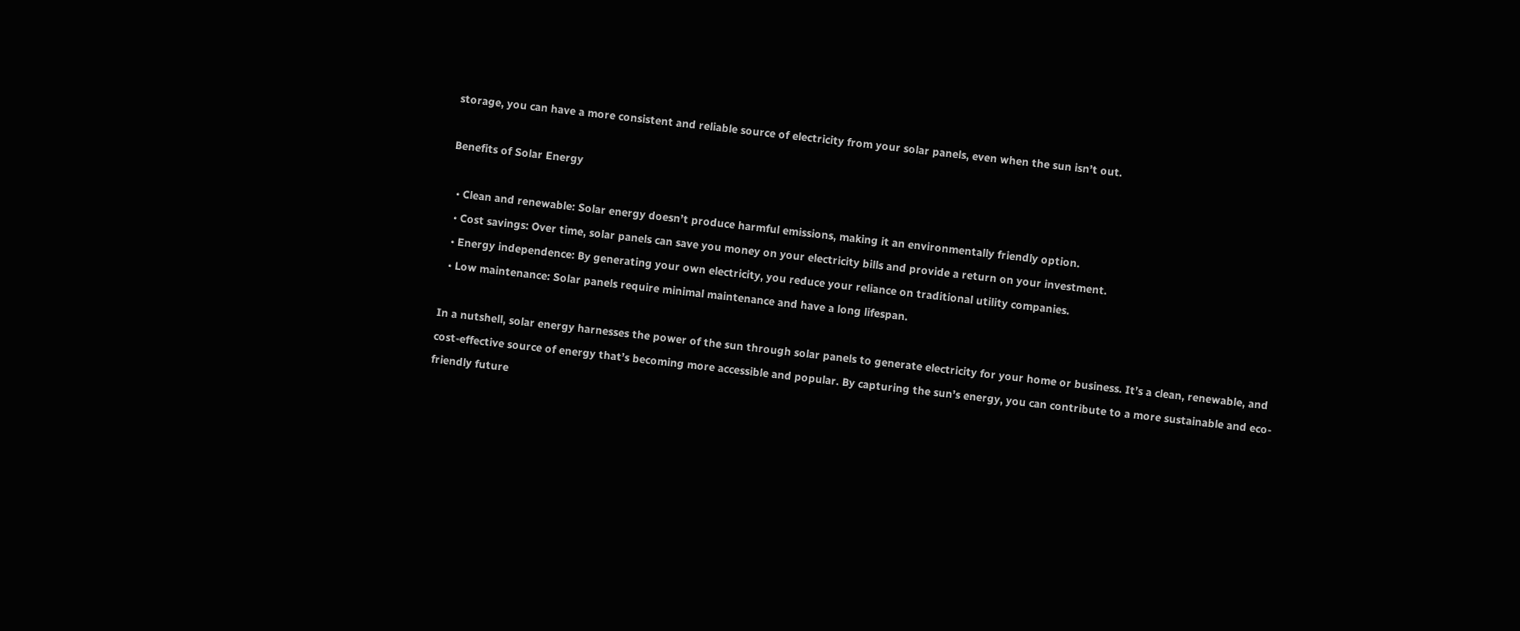storage, you can have a more consistent and reliable source of electricity from your solar panels, even when the sun isn’t out.

Benefits of Solar Energy

  • Clean and renewable: Solar energy doesn’t produce harmful emissions, making it an environmentally friendly option.
  • Cost savings: Over time, solar panels can save you money on your electricity bills and provide a return on your investment.
  • Energy independence: By generating your own electricity, you reduce your reliance on traditional utility companies.
  • Low maintenance: Solar panels require minimal maintenance and have a long lifespan.

In a nutshell, solar energy harnesses the power of the sun through solar panels to generate electricity for your home or business. It’s a clean, renewable, and cost-effective source of energy that’s becoming more accessible and popular. By capturing the sun’s energy, you can contribute to a more sustainable and eco-friendly future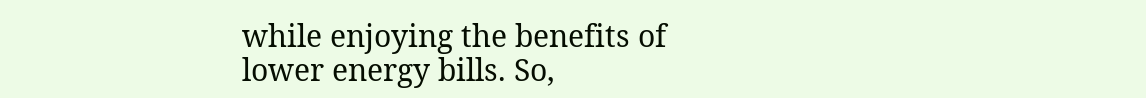while enjoying the benefits of lower energy bills. So,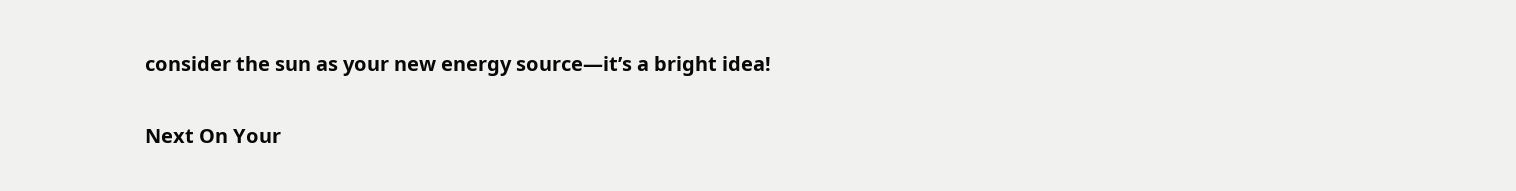consider the sun as your new energy source—it’s a bright idea!

Next On Your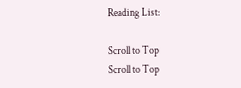Reading List:

Scroll to Top
Scroll to Top